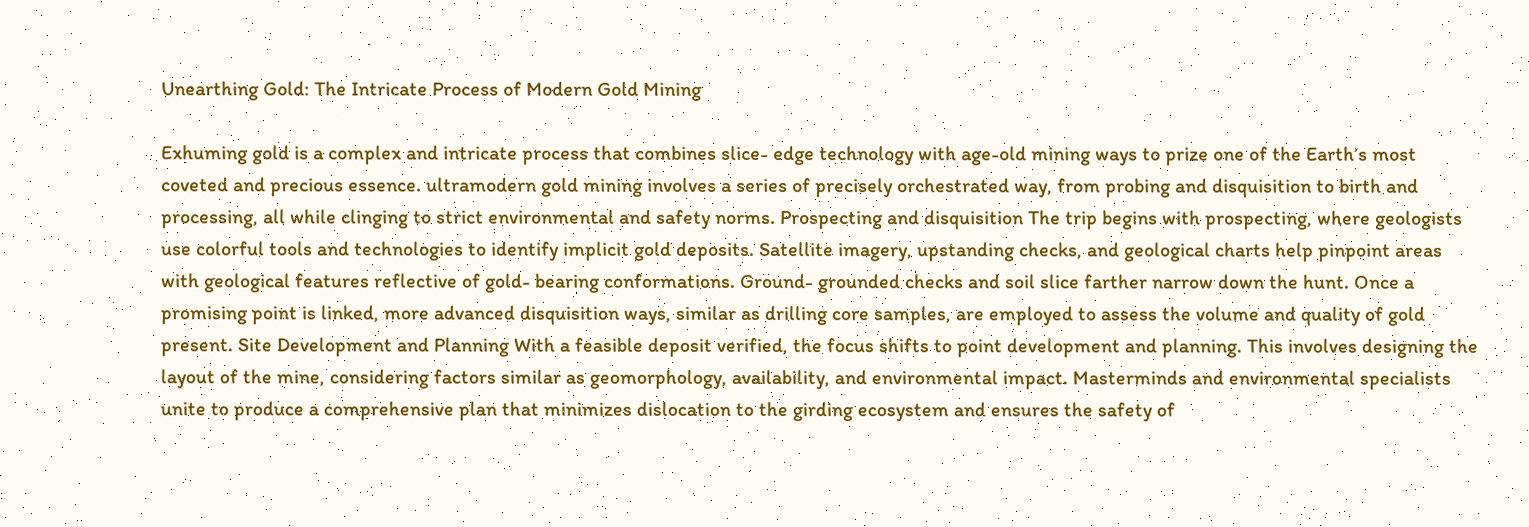Unearthing Gold: The Intricate Process of Modern Gold Mining

Exhuming gold is a complex and intricate process that combines slice- edge technology with age-old mining ways to prize one of the Earth’s most coveted and precious essence. ultramodern gold mining involves a series of precisely orchestrated way, from probing and disquisition to birth and processing, all while clinging to strict environmental and safety norms. Prospecting and disquisition The trip begins with prospecting, where geologists use colorful tools and technologies to identify implicit gold deposits. Satellite imagery, upstanding checks, and geological charts help pinpoint areas with geological features reflective of gold- bearing conformations. Ground- grounded checks and soil slice farther narrow down the hunt. Once a promising point is linked, more advanced disquisition ways, similar as drilling core samples, are employed to assess the volume and quality of gold present. Site Development and Planning With a feasible deposit verified, the focus shifts to point development and planning. This involves designing the layout of the mine, considering factors similar as geomorphology, availability, and environmental impact. Masterminds and environmental specialists unite to produce a comprehensive plan that minimizes dislocation to the girding ecosystem and ensures the safety of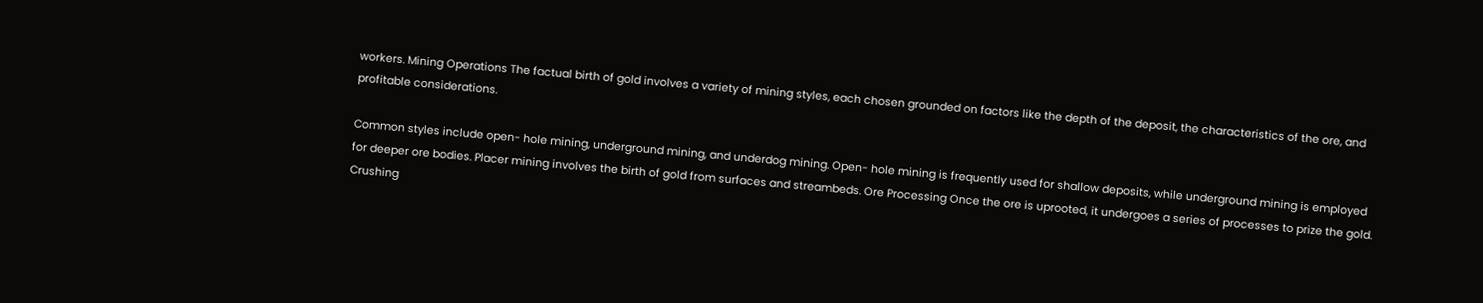workers. Mining Operations The factual birth of gold involves a variety of mining styles, each chosen grounded on factors like the depth of the deposit, the characteristics of the ore, and profitable considerations.

Common styles include open- hole mining, underground mining, and underdog mining. Open- hole mining is frequently used for shallow deposits, while underground mining is employed for deeper ore bodies. Placer mining involves the birth of gold from surfaces and streambeds. Ore Processing Once the ore is uprooted, it undergoes a series of processes to prize the gold. Crushing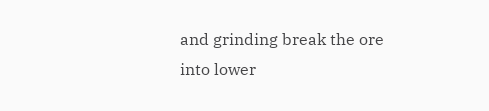and grinding break the ore into lower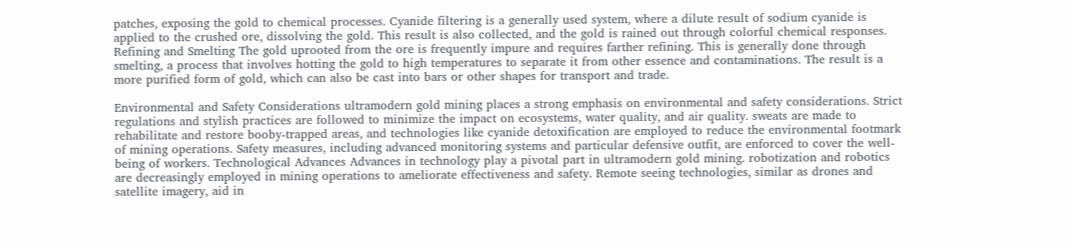patches, exposing the gold to chemical processes. Cyanide filtering is a generally used system, where a dilute result of sodium cyanide is applied to the crushed ore, dissolving the gold. This result is also collected, and the gold is rained out through colorful chemical responses. Refining and Smelting The gold uprooted from the ore is frequently impure and requires farther refining. This is generally done through smelting, a process that involves hotting the gold to high temperatures to separate it from other essence and contaminations. The result is a more purified form of gold, which can also be cast into bars or other shapes for transport and trade.

Environmental and Safety Considerations ultramodern gold mining places a strong emphasis on environmental and safety considerations. Strict regulations and stylish practices are followed to minimize the impact on ecosystems, water quality, and air quality. sweats are made to rehabilitate and restore booby-trapped areas, and technologies like cyanide detoxification are employed to reduce the environmental footmark of mining operations. Safety measures, including advanced monitoring systems and particular defensive outfit, are enforced to cover the well- being of workers. Technological Advances Advances in technology play a pivotal part in ultramodern gold mining. robotization and robotics are decreasingly employed in mining operations to ameliorate effectiveness and safety. Remote seeing technologies, similar as drones and satellite imagery, aid in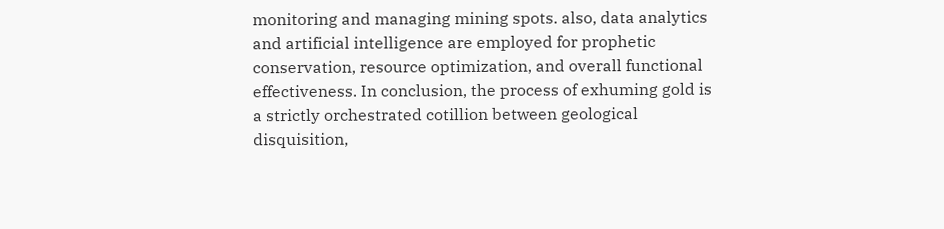monitoring and managing mining spots. also, data analytics and artificial intelligence are employed for prophetic conservation, resource optimization, and overall functional effectiveness. In conclusion, the process of exhuming gold is a strictly orchestrated cotillion between geological disquisition,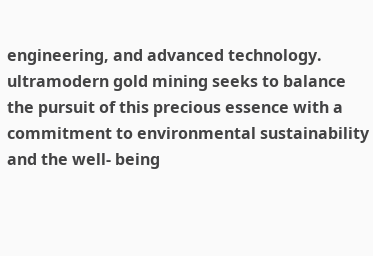engineering, and advanced technology. ultramodern gold mining seeks to balance the pursuit of this precious essence with a commitment to environmental sustainability and the well- being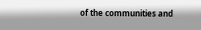of the communities and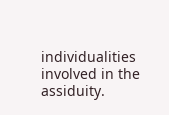individualities involved in the assiduity.